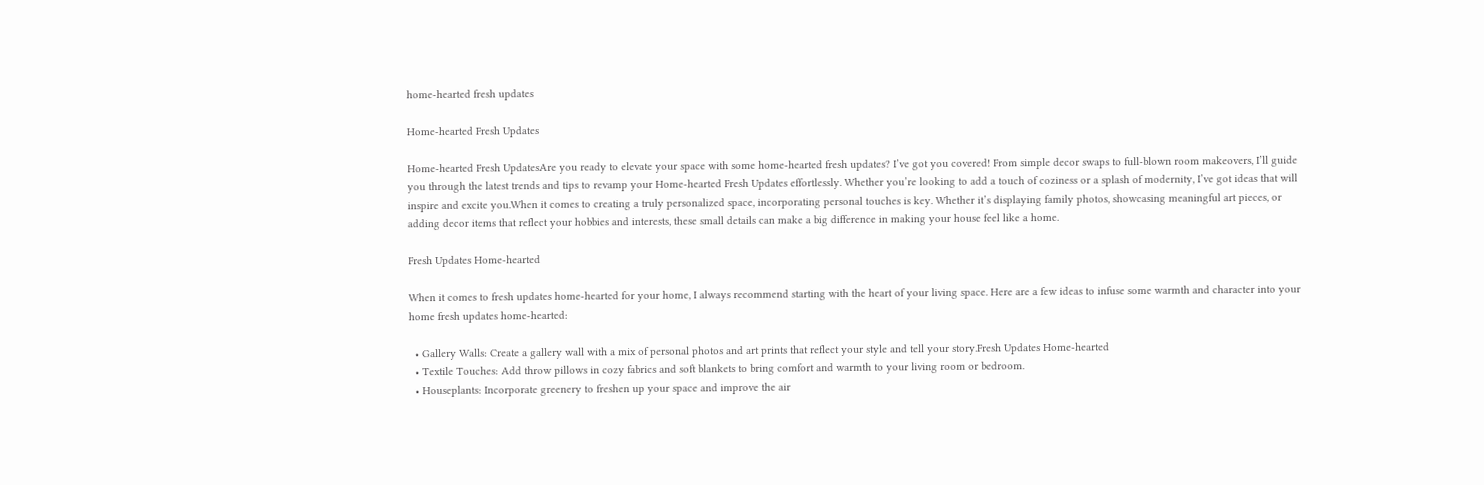home-hearted fresh updates

Home-hearted Fresh Updates

Home-hearted Fresh UpdatesAre you ready to elevate your space with some home-hearted fresh updates? I’ve got you covered! From simple decor swaps to full-blown room makeovers, I’ll guide you through the latest trends and tips to revamp your Home-hearted Fresh Updates effortlessly. Whether you’re looking to add a touch of coziness or a splash of modernity, I’ve got ideas that will inspire and excite you.When it comes to creating a truly personalized space, incorporating personal touches is key. Whether it’s displaying family photos, showcasing meaningful art pieces, or adding decor items that reflect your hobbies and interests, these small details can make a big difference in making your house feel like a home.

Fresh Updates Home-hearted

When it comes to fresh updates home-hearted for your home, I always recommend starting with the heart of your living space. Here are a few ideas to infuse some warmth and character into your home fresh updates home-hearted:

  • Gallery Walls: Create a gallery wall with a mix of personal photos and art prints that reflect your style and tell your story.Fresh Updates Home-hearted
  • Textile Touches: Add throw pillows in cozy fabrics and soft blankets to bring comfort and warmth to your living room or bedroom.
  • Houseplants: Incorporate greenery to freshen up your space and improve the air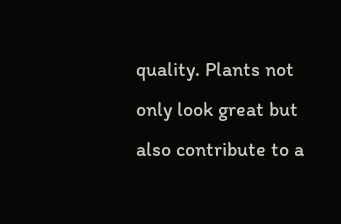quality. Plants not only look great but also contribute to a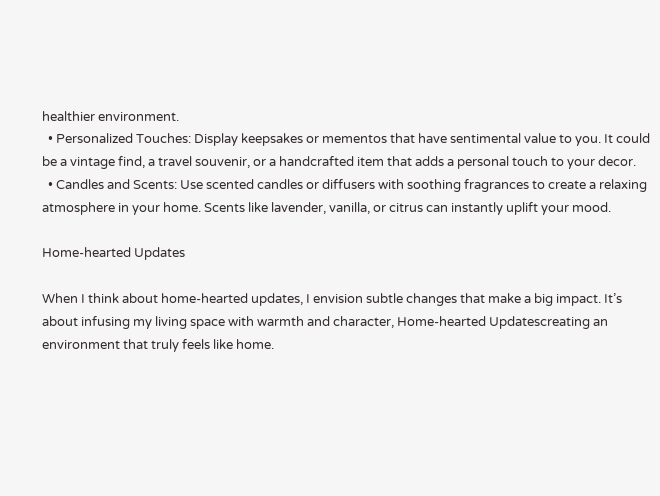healthier environment.
  • Personalized Touches: Display keepsakes or mementos that have sentimental value to you. It could be a vintage find, a travel souvenir, or a handcrafted item that adds a personal touch to your decor.
  • Candles and Scents: Use scented candles or diffusers with soothing fragrances to create a relaxing atmosphere in your home. Scents like lavender, vanilla, or citrus can instantly uplift your mood.

Home-hearted Updates

When I think about home-hearted updates, I envision subtle changes that make a big impact. It’s about infusing my living space with warmth and character, Home-hearted Updatescreating an environment that truly feels like home.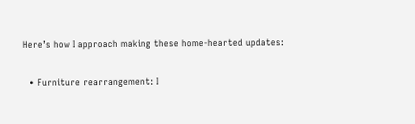Here’s how I approach making these home-hearted updates:

  • Furniture rearrangement: I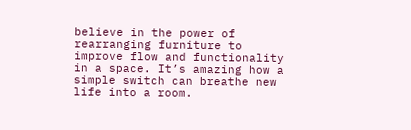believe in the power of rearranging furniture to improve flow and functionality in a space. It’s amazing how a simple switch can breathe new life into a room.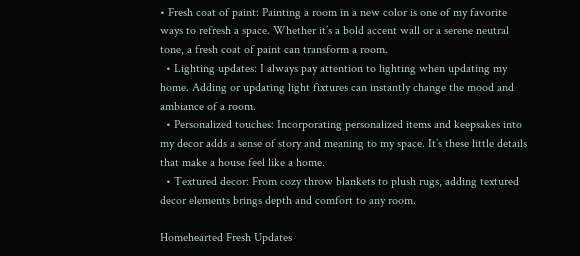• Fresh coat of paint: Painting a room in a new color is one of my favorite ways to refresh a space. Whether it’s a bold accent wall or a serene neutral tone, a fresh coat of paint can transform a room.
  • Lighting updates: I always pay attention to lighting when updating my home. Adding or updating light fixtures can instantly change the mood and ambiance of a room.
  • Personalized touches: Incorporating personalized items and keepsakes into my decor adds a sense of story and meaning to my space. It’s these little details that make a house feel like a home.
  • Textured decor: From cozy throw blankets to plush rugs, adding textured decor elements brings depth and comfort to any room.

Homehearted Fresh Updates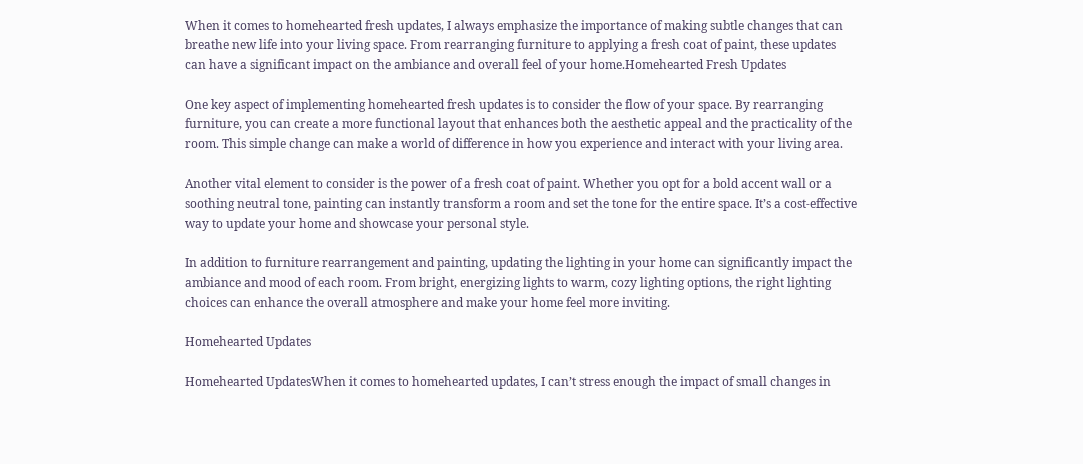When it comes to homehearted fresh updates, I always emphasize the importance of making subtle changes that can breathe new life into your living space. From rearranging furniture to applying a fresh coat of paint, these updates can have a significant impact on the ambiance and overall feel of your home.Homehearted Fresh Updates

One key aspect of implementing homehearted fresh updates is to consider the flow of your space. By rearranging furniture, you can create a more functional layout that enhances both the aesthetic appeal and the practicality of the room. This simple change can make a world of difference in how you experience and interact with your living area.

Another vital element to consider is the power of a fresh coat of paint. Whether you opt for a bold accent wall or a soothing neutral tone, painting can instantly transform a room and set the tone for the entire space. It’s a cost-effective way to update your home and showcase your personal style.

In addition to furniture rearrangement and painting, updating the lighting in your home can significantly impact the ambiance and mood of each room. From bright, energizing lights to warm, cozy lighting options, the right lighting choices can enhance the overall atmosphere and make your home feel more inviting.

Homehearted Updates

Homehearted UpdatesWhen it comes to homehearted updates, I can’t stress enough the impact of small changes in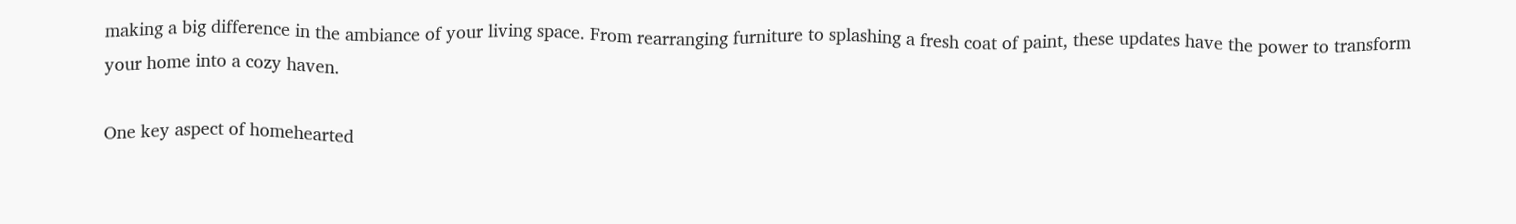making a big difference in the ambiance of your living space. From rearranging furniture to splashing a fresh coat of paint, these updates have the power to transform your home into a cozy haven.

One key aspect of homehearted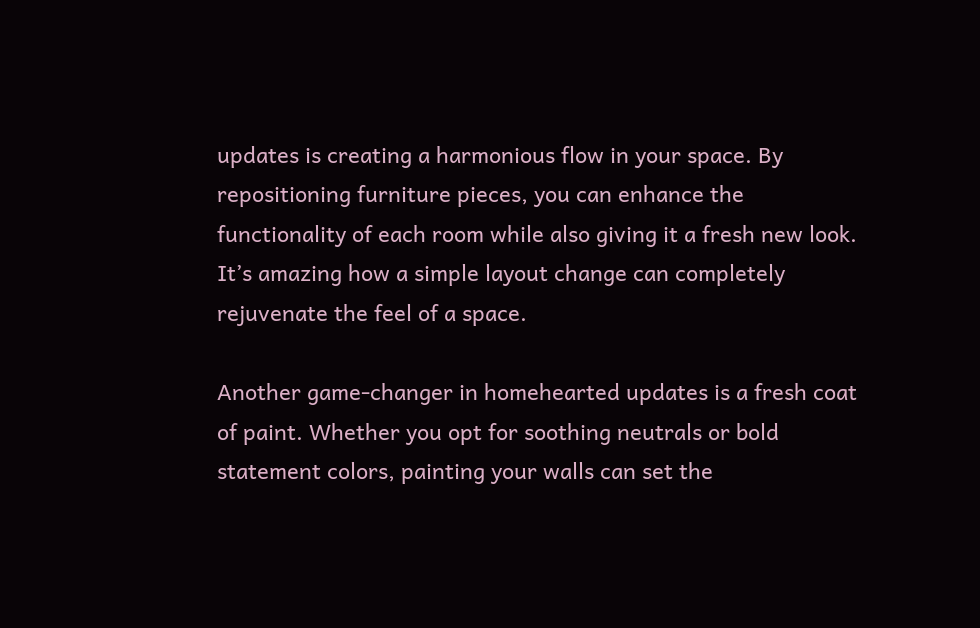updates is creating a harmonious flow in your space. By repositioning furniture pieces, you can enhance the functionality of each room while also giving it a fresh new look. It’s amazing how a simple layout change can completely rejuvenate the feel of a space.

Another game-changer in homehearted updates is a fresh coat of paint. Whether you opt for soothing neutrals or bold statement colors, painting your walls can set the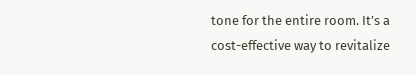tone for the entire room. It’s a cost-effective way to revitalize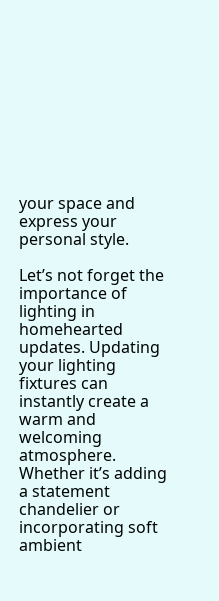your space and express your personal style.

Let’s not forget the importance of lighting in homehearted updates. Updating your lighting fixtures can instantly create a warm and welcoming atmosphere. Whether it’s adding a statement chandelier or incorporating soft ambient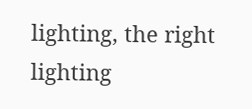lighting, the right lighting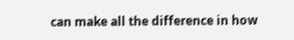can make all the difference in how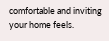comfortable and inviting your home feels.